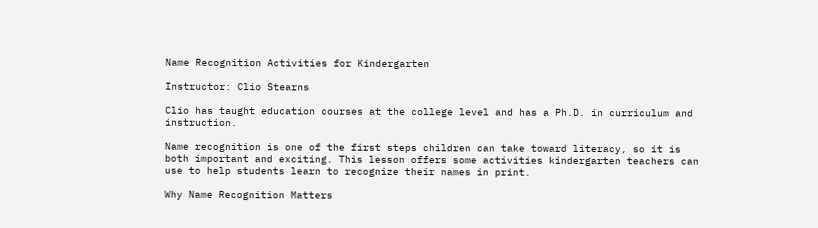Name Recognition Activities for Kindergarten

Instructor: Clio Stearns

Clio has taught education courses at the college level and has a Ph.D. in curriculum and instruction.

Name recognition is one of the first steps children can take toward literacy, so it is both important and exciting. This lesson offers some activities kindergarten teachers can use to help students learn to recognize their names in print.

Why Name Recognition Matters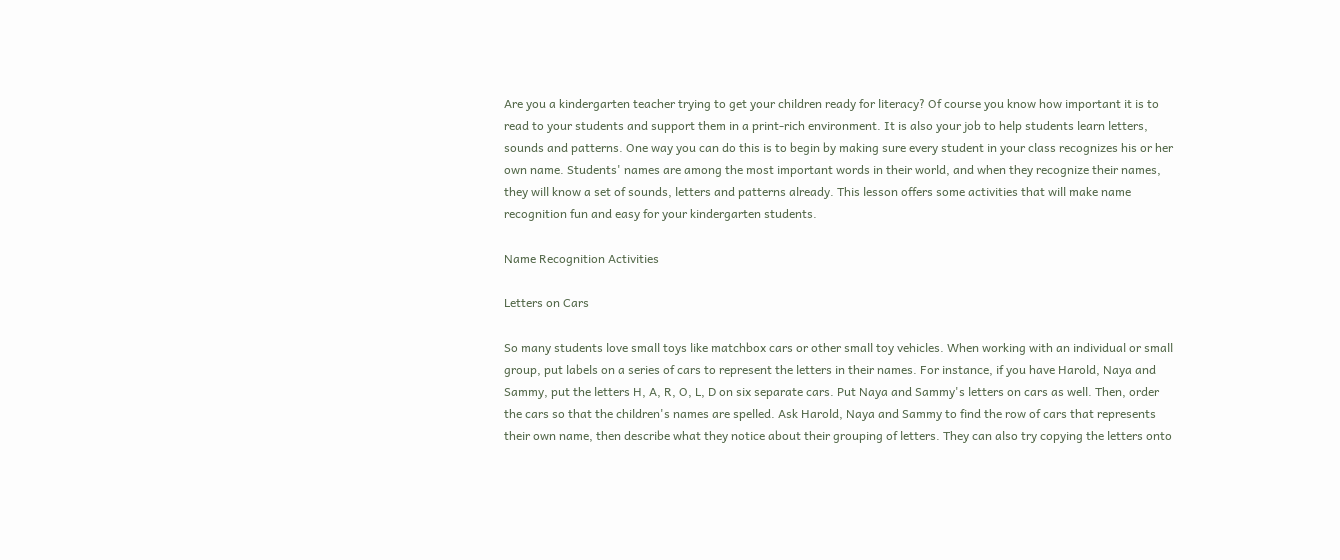Are you a kindergarten teacher trying to get your children ready for literacy? Of course you know how important it is to read to your students and support them in a print-rich environment. It is also your job to help students learn letters, sounds and patterns. One way you can do this is to begin by making sure every student in your class recognizes his or her own name. Students' names are among the most important words in their world, and when they recognize their names, they will know a set of sounds, letters and patterns already. This lesson offers some activities that will make name recognition fun and easy for your kindergarten students.

Name Recognition Activities

Letters on Cars

So many students love small toys like matchbox cars or other small toy vehicles. When working with an individual or small group, put labels on a series of cars to represent the letters in their names. For instance, if you have Harold, Naya and Sammy, put the letters H, A, R, O, L, D on six separate cars. Put Naya and Sammy's letters on cars as well. Then, order the cars so that the children's names are spelled. Ask Harold, Naya and Sammy to find the row of cars that represents their own name, then describe what they notice about their grouping of letters. They can also try copying the letters onto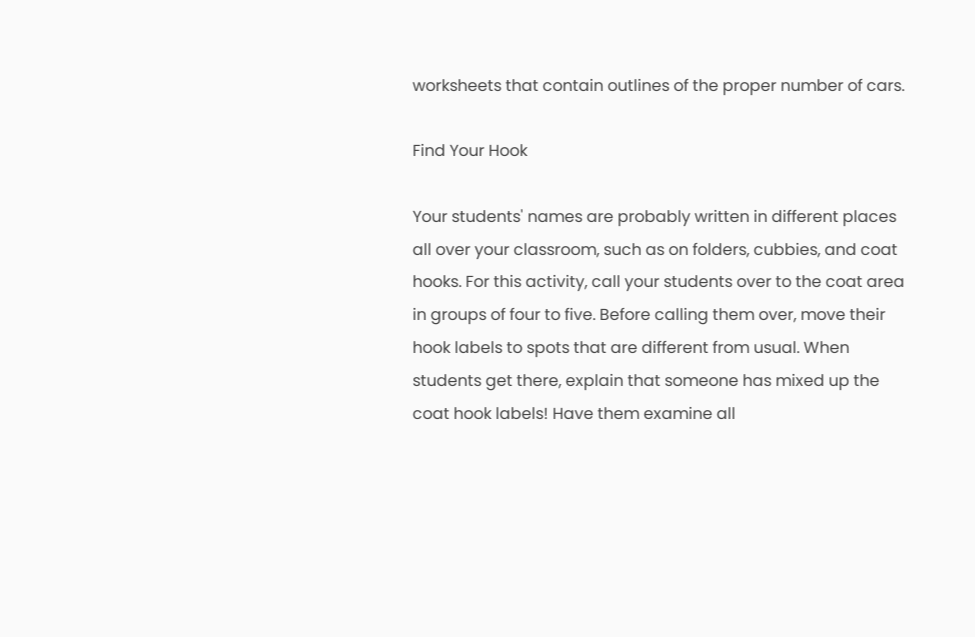worksheets that contain outlines of the proper number of cars.

Find Your Hook

Your students' names are probably written in different places all over your classroom, such as on folders, cubbies, and coat hooks. For this activity, call your students over to the coat area in groups of four to five. Before calling them over, move their hook labels to spots that are different from usual. When students get there, explain that someone has mixed up the coat hook labels! Have them examine all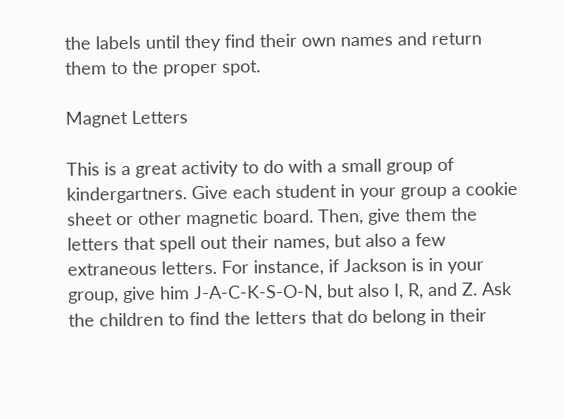the labels until they find their own names and return them to the proper spot.

Magnet Letters

This is a great activity to do with a small group of kindergartners. Give each student in your group a cookie sheet or other magnetic board. Then, give them the letters that spell out their names, but also a few extraneous letters. For instance, if Jackson is in your group, give him J-A-C-K-S-O-N, but also I, R, and Z. Ask the children to find the letters that do belong in their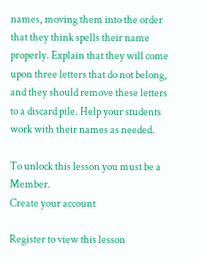names, moving them into the order that they think spells their name properly. Explain that they will come upon three letters that do not belong, and they should remove these letters to a discard pile. Help your students work with their names as needed.

To unlock this lesson you must be a Member.
Create your account

Register to view this lesson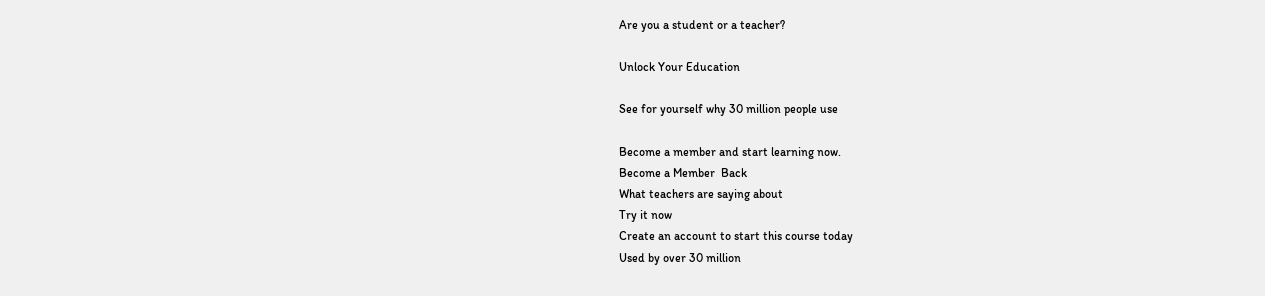Are you a student or a teacher?

Unlock Your Education

See for yourself why 30 million people use

Become a member and start learning now.
Become a Member  Back
What teachers are saying about
Try it now
Create an account to start this course today
Used by over 30 million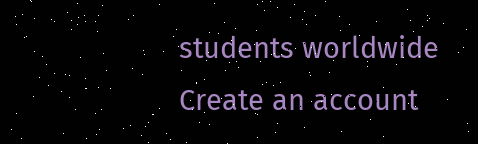students worldwide
Create an account